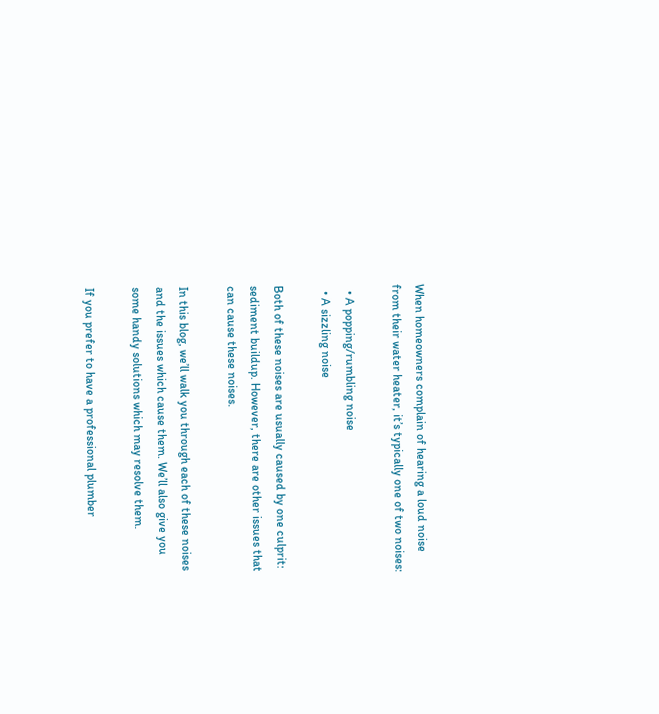When homeowners complain of hearing a loud noise from their water heater, it’s typically one of two noises:

  • A popping/rumbling noise
  • A sizzling noise

Both of these noises are usually caused by one culprit: sediment buildup. However, there are other issues that can cause these noises.

In this blog, we’ll walk you through each of these noises and the issues which cause them. We’ll also give you some handy solutions which may resolve them.

If you prefer to have a professional plumber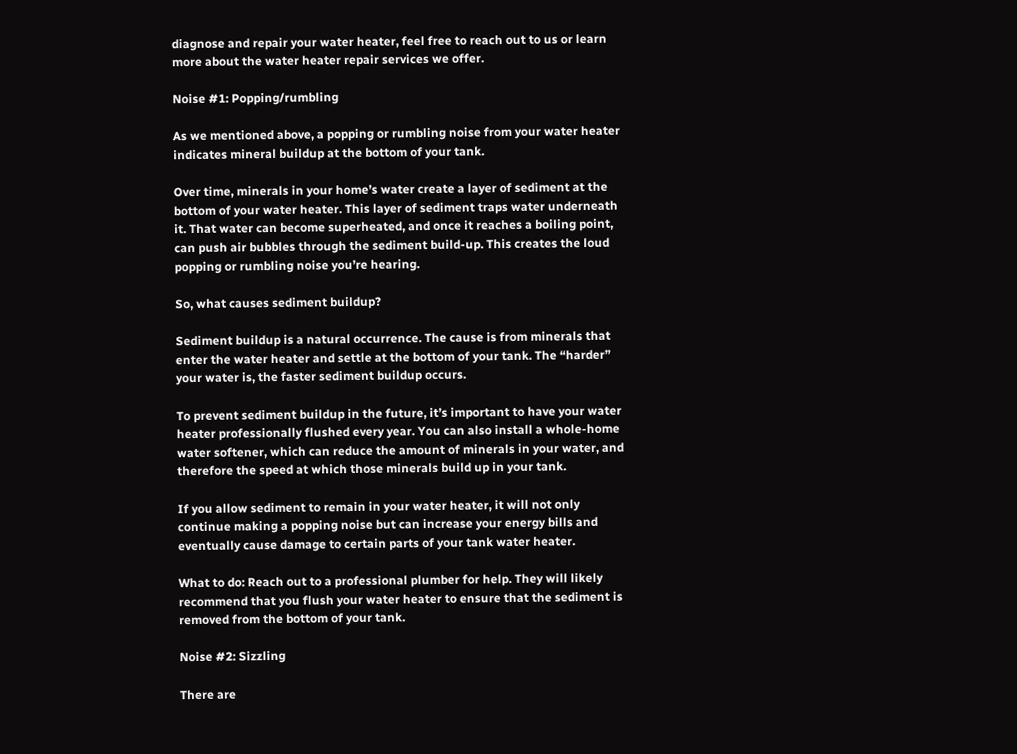diagnose and repair your water heater, feel free to reach out to us or learn more about the water heater repair services we offer.

Noise #1: Popping/rumbling

As we mentioned above, a popping or rumbling noise from your water heater indicates mineral buildup at the bottom of your tank.

Over time, minerals in your home’s water create a layer of sediment at the bottom of your water heater. This layer of sediment traps water underneath it. That water can become superheated, and once it reaches a boiling point, can push air bubbles through the sediment build-up. This creates the loud popping or rumbling noise you’re hearing.

So, what causes sediment buildup?

Sediment buildup is a natural occurrence. The cause is from minerals that enter the water heater and settle at the bottom of your tank. The “harder” your water is, the faster sediment buildup occurs.

To prevent sediment buildup in the future, it’s important to have your water heater professionally flushed every year. You can also install a whole-home water softener, which can reduce the amount of minerals in your water, and therefore the speed at which those minerals build up in your tank.

If you allow sediment to remain in your water heater, it will not only continue making a popping noise but can increase your energy bills and eventually cause damage to certain parts of your tank water heater.

What to do: Reach out to a professional plumber for help. They will likely recommend that you flush your water heater to ensure that the sediment is removed from the bottom of your tank.

Noise #2: Sizzling

There are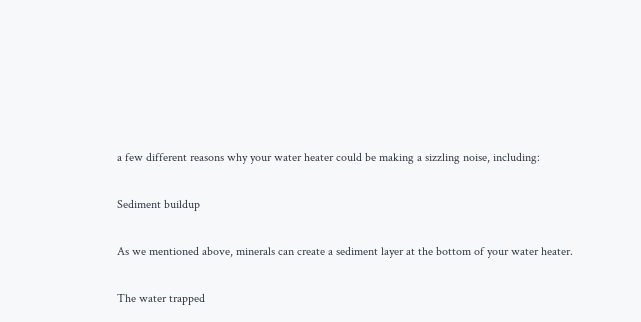a few different reasons why your water heater could be making a sizzling noise, including:

Sediment buildup

As we mentioned above, minerals can create a sediment layer at the bottom of your water heater.

The water trapped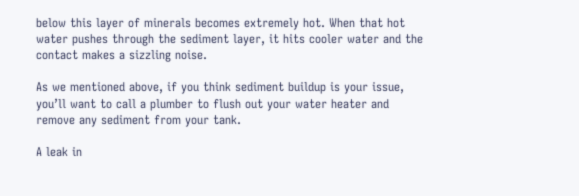below this layer of minerals becomes extremely hot. When that hot water pushes through the sediment layer, it hits cooler water and the contact makes a sizzling noise.

As we mentioned above, if you think sediment buildup is your issue, you’ll want to call a plumber to flush out your water heater and remove any sediment from your tank.

A leak in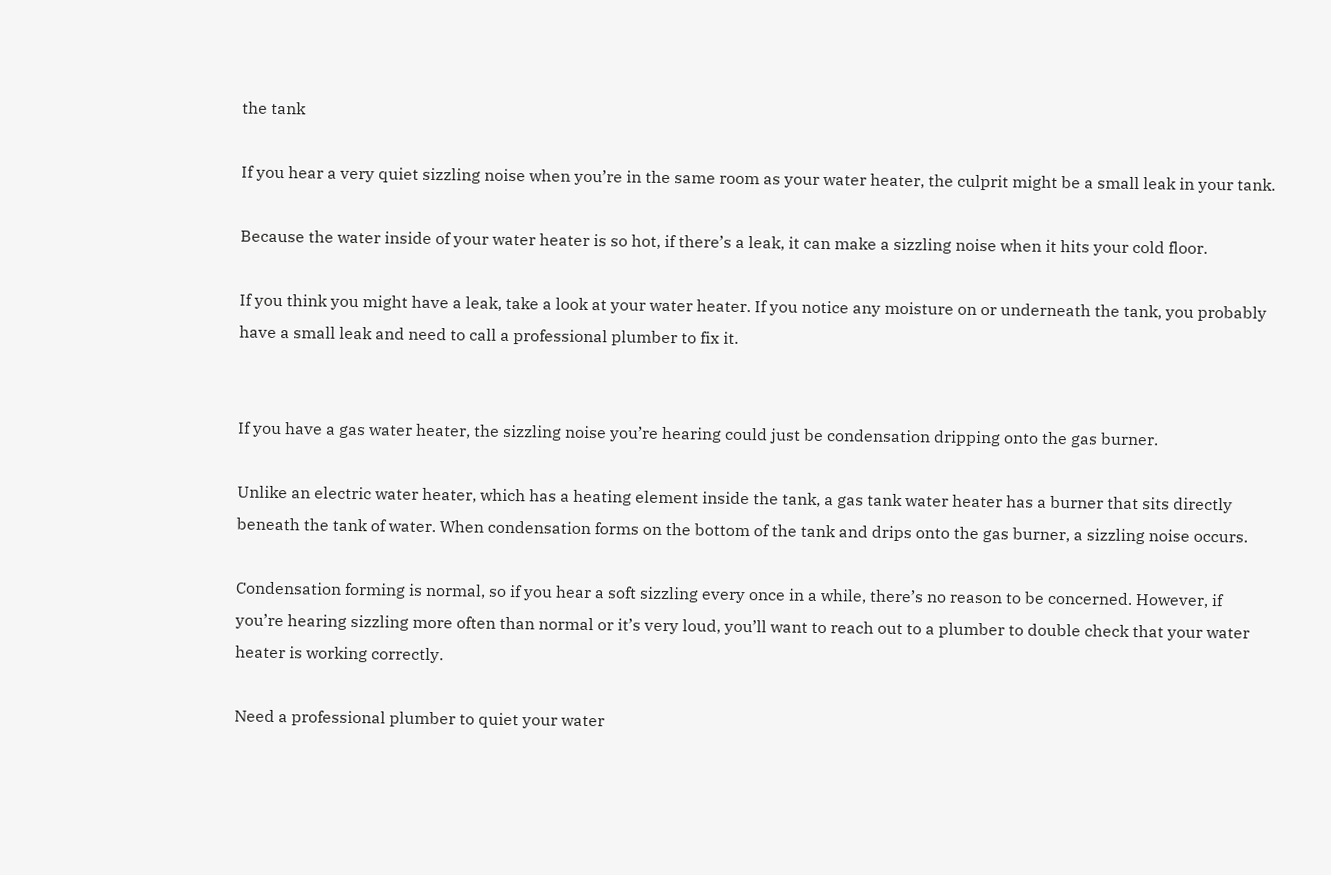the tank

If you hear a very quiet sizzling noise when you’re in the same room as your water heater, the culprit might be a small leak in your tank.

Because the water inside of your water heater is so hot, if there’s a leak, it can make a sizzling noise when it hits your cold floor.

If you think you might have a leak, take a look at your water heater. If you notice any moisture on or underneath the tank, you probably have a small leak and need to call a professional plumber to fix it.


If you have a gas water heater, the sizzling noise you’re hearing could just be condensation dripping onto the gas burner.

Unlike an electric water heater, which has a heating element inside the tank, a gas tank water heater has a burner that sits directly beneath the tank of water. When condensation forms on the bottom of the tank and drips onto the gas burner, a sizzling noise occurs.

Condensation forming is normal, so if you hear a soft sizzling every once in a while, there’s no reason to be concerned. However, if you’re hearing sizzling more often than normal or it’s very loud, you’ll want to reach out to a plumber to double check that your water heater is working correctly.

Need a professional plumber to quiet your water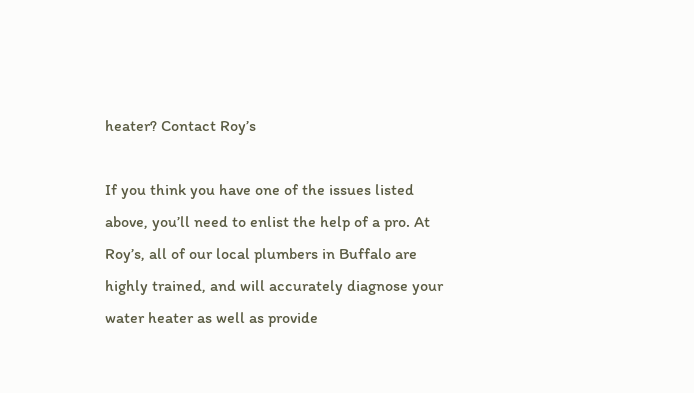heater? Contact Roy’s

If you think you have one of the issues listed above, you’ll need to enlist the help of a pro. At Roy’s, all of our local plumbers in Buffalo are highly trained, and will accurately diagnose your water heater as well as provide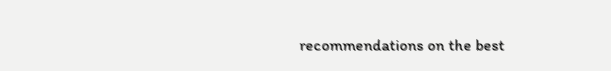recommendations on the best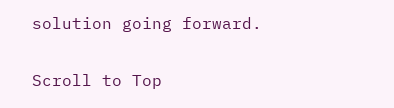solution going forward.

Scroll to Top